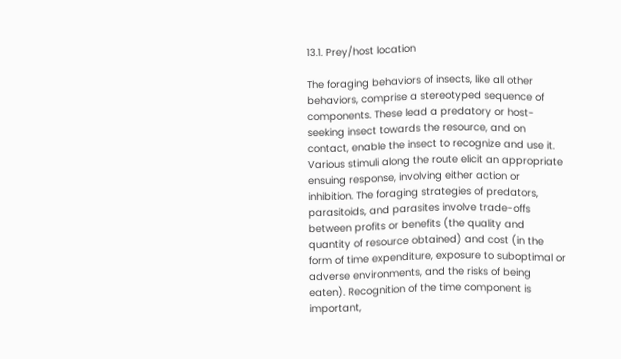13.1. Prey/host location

The foraging behaviors of insects, like all other behaviors, comprise a stereotyped sequence of components. These lead a predatory or host-seeking insect towards the resource, and on contact, enable the insect to recognize and use it. Various stimuli along the route elicit an appropriate ensuing response, involving either action or inhibition. The foraging strategies of predators, parasitoids, and parasites involve trade-offs between profits or benefits (the quality and quantity of resource obtained) and cost (in the form of time expenditure, exposure to suboptimal or adverse environments, and the risks of being eaten). Recognition of the time component is important,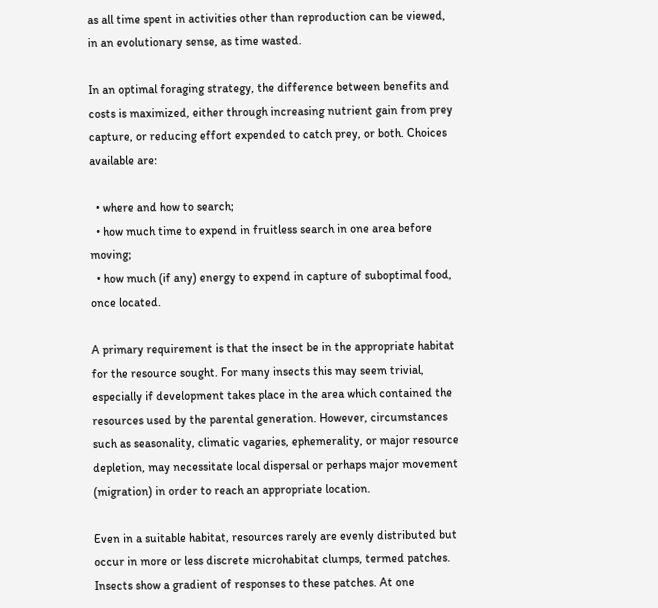as all time spent in activities other than reproduction can be viewed, in an evolutionary sense, as time wasted.

In an optimal foraging strategy, the difference between benefits and costs is maximized, either through increasing nutrient gain from prey capture, or reducing effort expended to catch prey, or both. Choices available are:

  • where and how to search;
  • how much time to expend in fruitless search in one area before moving;
  • how much (if any) energy to expend in capture of suboptimal food, once located.

A primary requirement is that the insect be in the appropriate habitat for the resource sought. For many insects this may seem trivial, especially if development takes place in the area which contained the resources used by the parental generation. However, circumstances such as seasonality, climatic vagaries, ephemerality, or major resource depletion, may necessitate local dispersal or perhaps major movement (migration) in order to reach an appropriate location.

Even in a suitable habitat, resources rarely are evenly distributed but occur in more or less discrete microhabitat clumps, termed patches. Insects show a gradient of responses to these patches. At one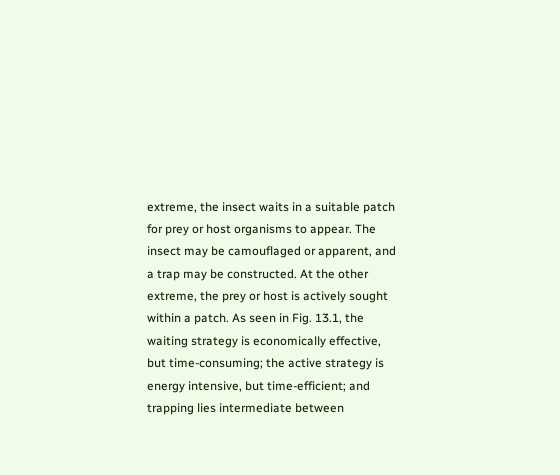extreme, the insect waits in a suitable patch for prey or host organisms to appear. The insect may be camouflaged or apparent, and a trap may be constructed. At the other extreme, the prey or host is actively sought within a patch. As seen in Fig. 13.1, the waiting strategy is economically effective, but time-consuming; the active strategy is energy intensive, but time-efficient; and trapping lies intermediate between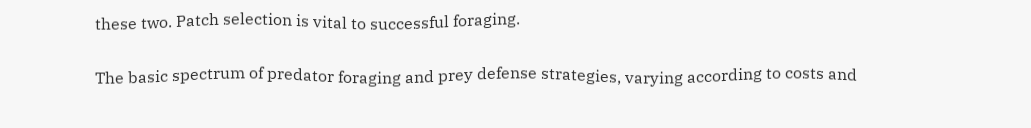these two. Patch selection is vital to successful foraging.

The basic spectrum of predator foraging and prey defense strategies, varying according to costs and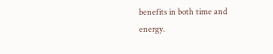benefits in both time and energy.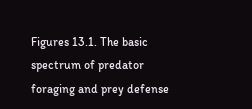Figures 13.1. The basic spectrum of predator foraging and prey defense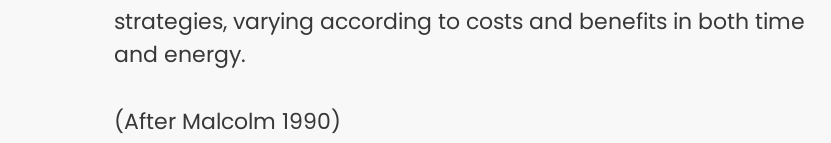strategies, varying according to costs and benefits in both time and energy.

(After Malcolm 1990)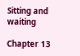Sitting and waiting

Chapter 13